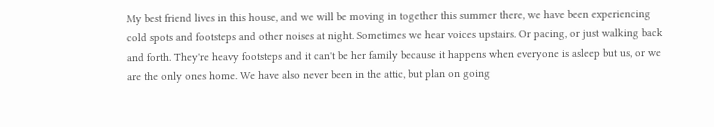My best friend lives in this house, and we will be moving in together this summer there, we have been experiencing cold spots and footsteps and other noises at night. Sometimes we hear voices upstairs. Or pacing, or just walking back and forth. They're heavy footsteps and it can't be her family because it happens when everyone is asleep but us, or we are the only ones home. We have also never been in the attic, but plan on going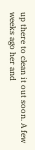up there to clean it out soon. A few weeks ago her and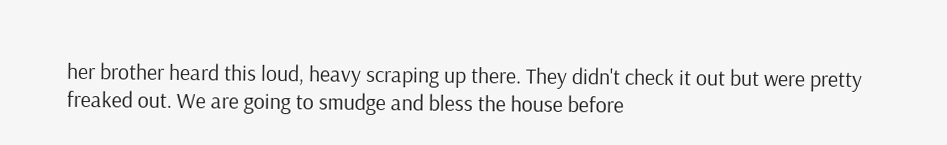her brother heard this loud, heavy scraping up there. They didn't check it out but were pretty freaked out. We are going to smudge and bless the house before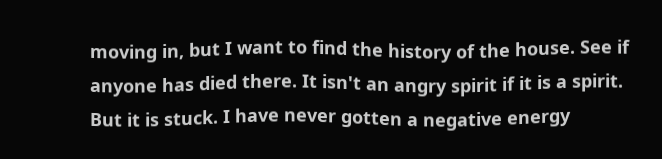moving in, but I want to find the history of the house. See if anyone has died there. It isn't an angry spirit if it is a spirit. But it is stuck. I have never gotten a negative energy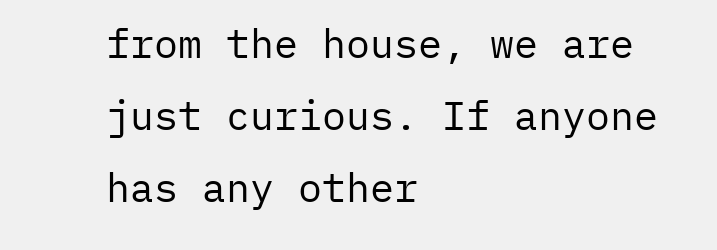from the house, we are just curious. If anyone has any other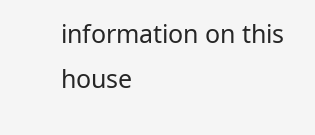information on this house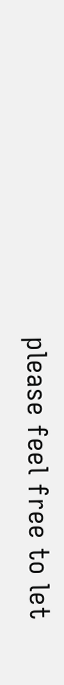please feel free to let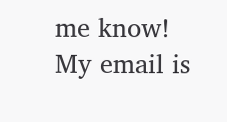me know! My email is